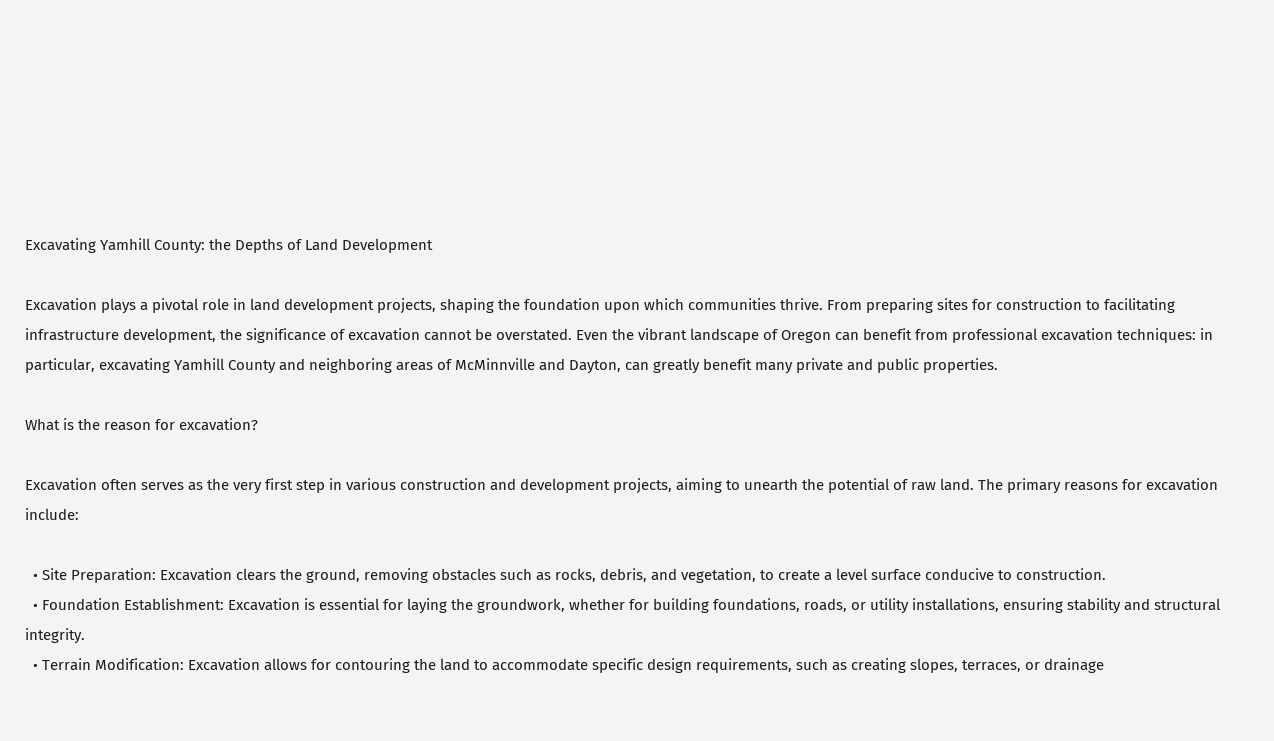Excavating Yamhill County: the Depths of Land Development

Excavation plays a pivotal role in land development projects, shaping the foundation upon which communities thrive. From preparing sites for construction to facilitating infrastructure development, the significance of excavation cannot be overstated. Even the vibrant landscape of Oregon can benefit from professional excavation techniques: in particular, excavating Yamhill County and neighboring areas of McMinnville and Dayton, can greatly benefit many private and public properties.

What is the reason for excavation?

Excavation often serves as the very first step in various construction and development projects, aiming to unearth the potential of raw land. The primary reasons for excavation include:

  • Site Preparation: Excavation clears the ground, removing obstacles such as rocks, debris, and vegetation, to create a level surface conducive to construction.
  • Foundation Establishment: Excavation is essential for laying the groundwork, whether for building foundations, roads, or utility installations, ensuring stability and structural integrity.
  • Terrain Modification: Excavation allows for contouring the land to accommodate specific design requirements, such as creating slopes, terraces, or drainage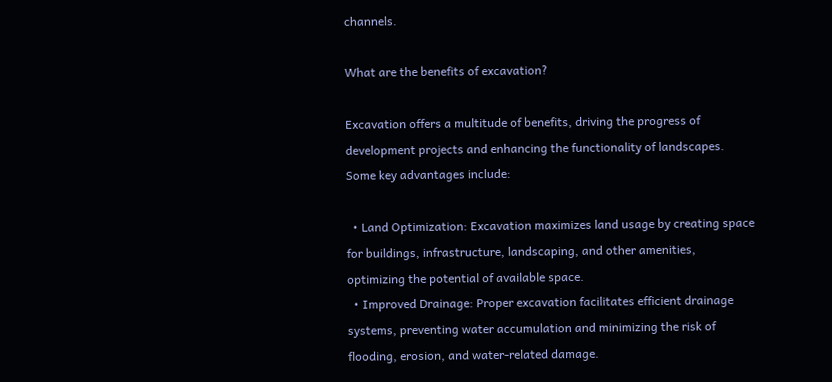channels.

What are the benefits of excavation?

Excavation offers a multitude of benefits, driving the progress of development projects and enhancing the functionality of landscapes. Some key advantages include:

  • Land Optimization: Excavation maximizes land usage by creating space for buildings, infrastructure, landscaping, and other amenities, optimizing the potential of available space.
  • Improved Drainage: Proper excavation facilitates efficient drainage systems, preventing water accumulation and minimizing the risk of flooding, erosion, and water-related damage.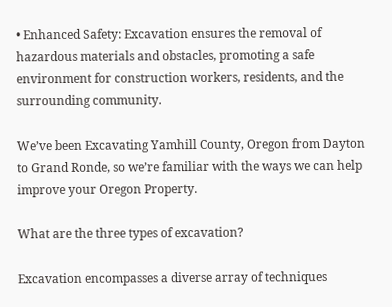• Enhanced Safety: Excavation ensures the removal of hazardous materials and obstacles, promoting a safe environment for construction workers, residents, and the surrounding community.

We’ve been Excavating Yamhill County, Oregon from Dayton to Grand Ronde, so we’re familiar with the ways we can help improve your Oregon Property.

What are the three types of excavation?

Excavation encompasses a diverse array of techniques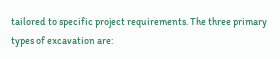tailored to specific project requirements. The three primary types of excavation are: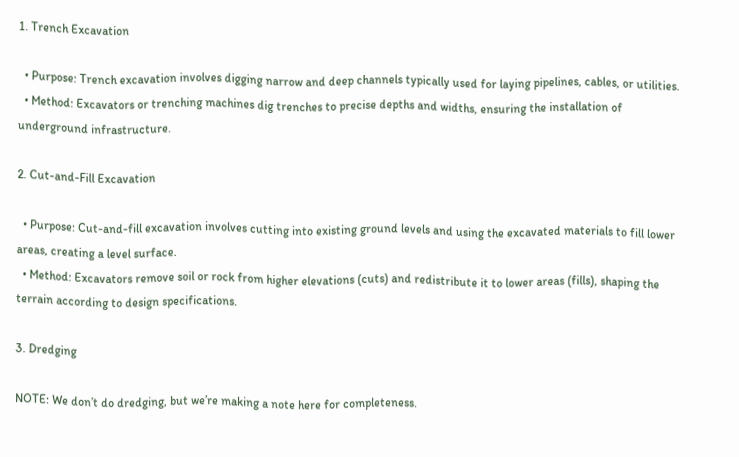1. Trench Excavation

  • Purpose: Trench excavation involves digging narrow and deep channels typically used for laying pipelines, cables, or utilities.
  • Method: Excavators or trenching machines dig trenches to precise depths and widths, ensuring the installation of underground infrastructure.

2. Cut-and-Fill Excavation

  • Purpose: Cut-and-fill excavation involves cutting into existing ground levels and using the excavated materials to fill lower areas, creating a level surface.
  • Method: Excavators remove soil or rock from higher elevations (cuts) and redistribute it to lower areas (fills), shaping the terrain according to design specifications.

3. Dredging

NOTE: We don’t do dredging, but we’re making a note here for completeness.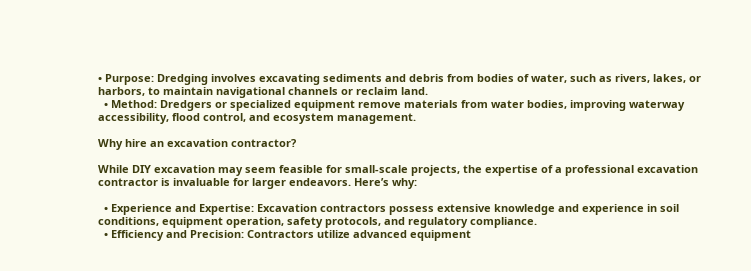• Purpose: Dredging involves excavating sediments and debris from bodies of water, such as rivers, lakes, or harbors, to maintain navigational channels or reclaim land.
  • Method: Dredgers or specialized equipment remove materials from water bodies, improving waterway accessibility, flood control, and ecosystem management.

Why hire an excavation contractor?

While DIY excavation may seem feasible for small-scale projects, the expertise of a professional excavation contractor is invaluable for larger endeavors. Here’s why:

  • Experience and Expertise: Excavation contractors possess extensive knowledge and experience in soil conditions, equipment operation, safety protocols, and regulatory compliance.
  • Efficiency and Precision: Contractors utilize advanced equipment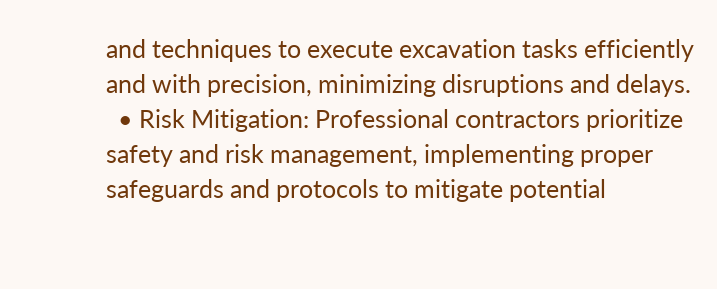and techniques to execute excavation tasks efficiently and with precision, minimizing disruptions and delays.
  • Risk Mitigation: Professional contractors prioritize safety and risk management, implementing proper safeguards and protocols to mitigate potential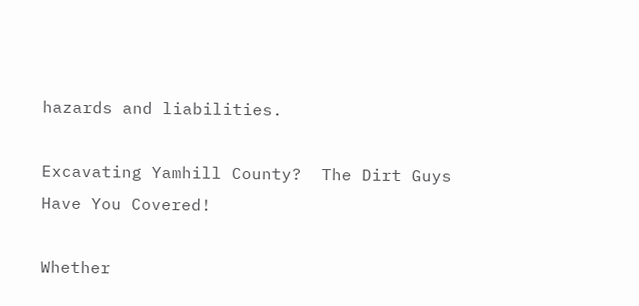hazards and liabilities.

Excavating Yamhill County?  The Dirt Guys Have You Covered!

Whether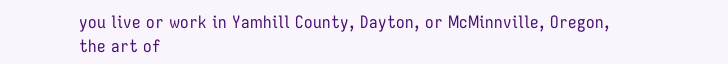you live or work in Yamhill County, Dayton, or McMinnville, Oregon, the art of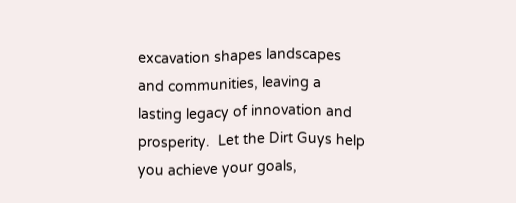excavation shapes landscapes and communities, leaving a lasting legacy of innovation and prosperity.  Let the Dirt Guys help you achieve your goals,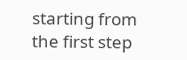starting from the first step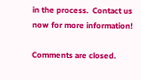in the process.  Contact us now for more information!

Comments are closed.